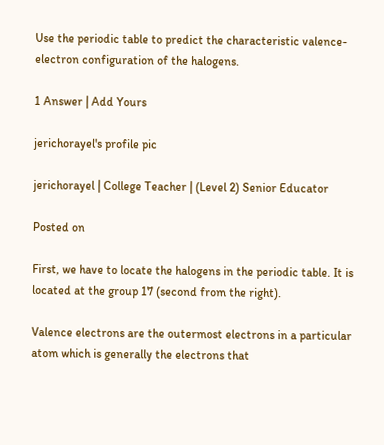Use the periodic table to predict the characteristic valence-electron configuration of the halogens.

1 Answer | Add Yours

jerichorayel's profile pic

jerichorayel | College Teacher | (Level 2) Senior Educator

Posted on

First, we have to locate the halogens in the periodic table. It is located at the group 17 (second from the right).

Valence electrons are the outermost electrons in a particular atom which is generally the electrons that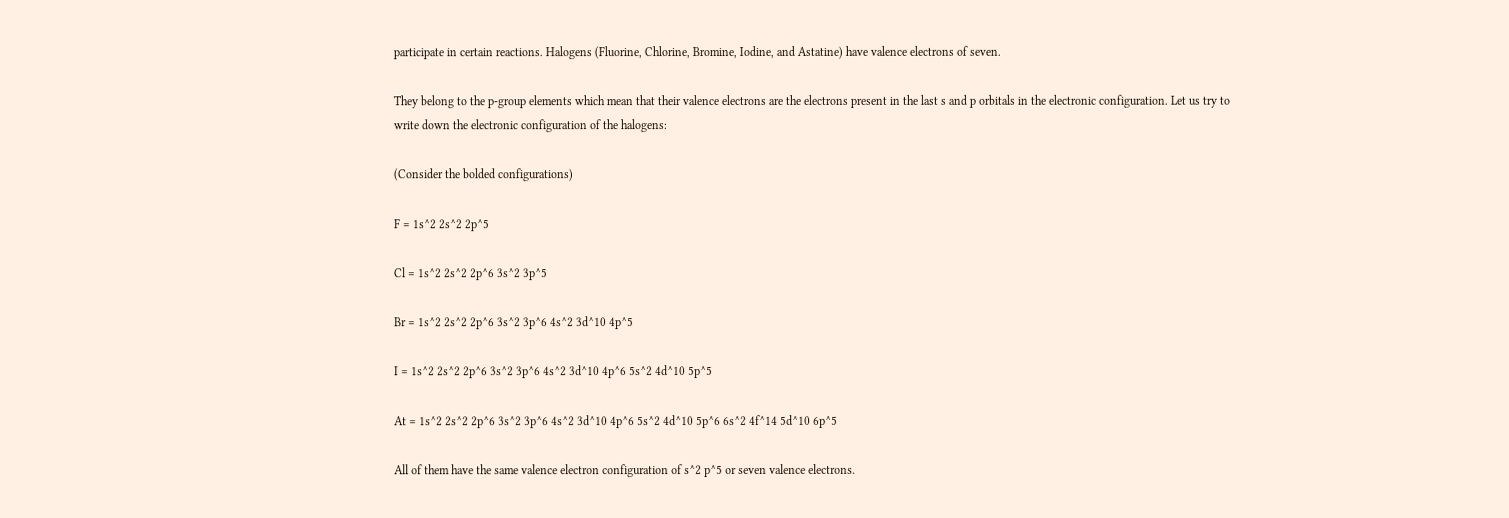participate in certain reactions. Halogens (Fluorine, Chlorine, Bromine, Iodine, and Astatine) have valence electrons of seven.

They belong to the p-group elements which mean that their valence electrons are the electrons present in the last s and p orbitals in the electronic configuration. Let us try to write down the electronic configuration of the halogens:

(Consider the bolded configurations)

F = 1s^2 2s^2 2p^5

Cl = 1s^2 2s^2 2p^6 3s^2 3p^5

Br = 1s^2 2s^2 2p^6 3s^2 3p^6 4s^2 3d^10 4p^5

I = 1s^2 2s^2 2p^6 3s^2 3p^6 4s^2 3d^10 4p^6 5s^2 4d^10 5p^5

At = 1s^2 2s^2 2p^6 3s^2 3p^6 4s^2 3d^10 4p^6 5s^2 4d^10 5p^6 6s^2 4f^14 5d^10 6p^5

All of them have the same valence electron configuration of s^2 p^5 or seven valence electrons.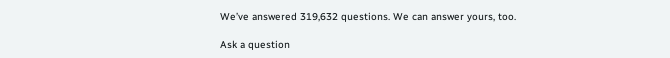We’ve answered 319,632 questions. We can answer yours, too.

Ask a question